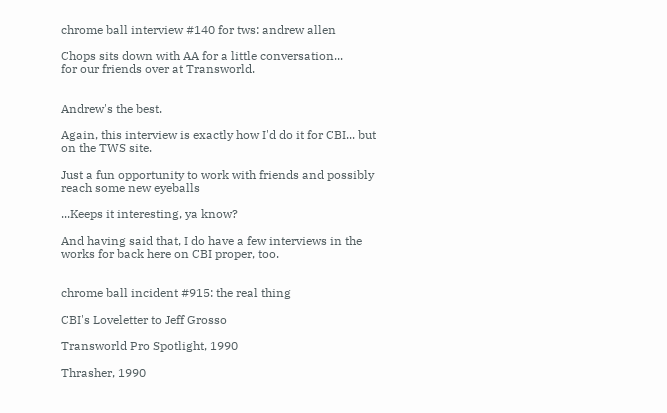chrome ball interview #140 for tws: andrew allen

Chops sits down with AA for a little conversation...
for our friends over at Transworld.


Andrew's the best.

Again, this interview is exactly how I'd do it for CBI... but on the TWS site.

Just a fun opportunity to work with friends and possibly reach some new eyeballs

...Keeps it interesting, ya know?

And having said that, I do have a few interviews in the works for back here on CBI proper, too.


chrome ball incident #915: the real thing

CBI's Loveletter to Jeff Grosso

Transworld Pro Spotlight, 1990

Thrasher, 1990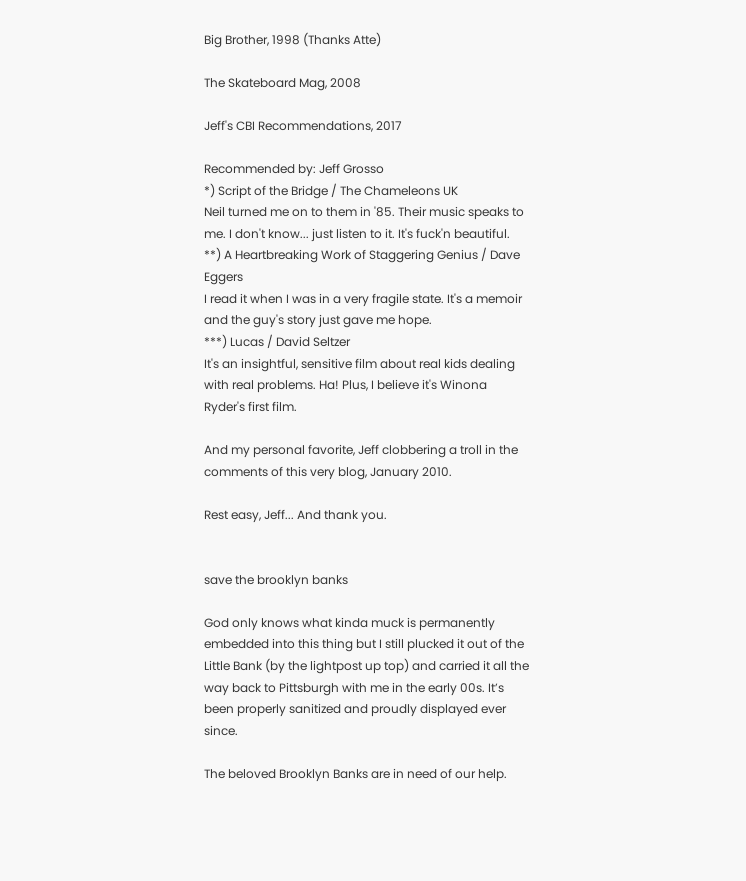Big Brother, 1998 (Thanks Atte)

The Skateboard Mag, 2008

Jeff's CBI Recommendations, 2017

Recommended by: Jeff Grosso
*) Script of the Bridge / The Chameleons UK
Neil turned me on to them in '85. Their music speaks to me. I don't know... just listen to it. It's fuck'n beautiful.
**) A Heartbreaking Work of Staggering Genius / Dave Eggers
I read it when I was in a very fragile state. It's a memoir and the guy's story just gave me hope.
***) Lucas / David Seltzer
It's an insightful, sensitive film about real kids dealing with real problems. Ha! Plus, I believe it's Winona Ryder's first film.

And my personal favorite, Jeff clobbering a troll in the comments of this very blog, January 2010.

Rest easy, Jeff... And thank you.


save the brooklyn banks

God only knows what kinda muck is permanently embedded into this thing but I still plucked it out of the Little Bank (by the lightpost up top) and carried it all the way back to Pittsburgh with me in the early 00s. It’s been properly sanitized and proudly displayed ever since.

The beloved Brooklyn Banks are in need of our help.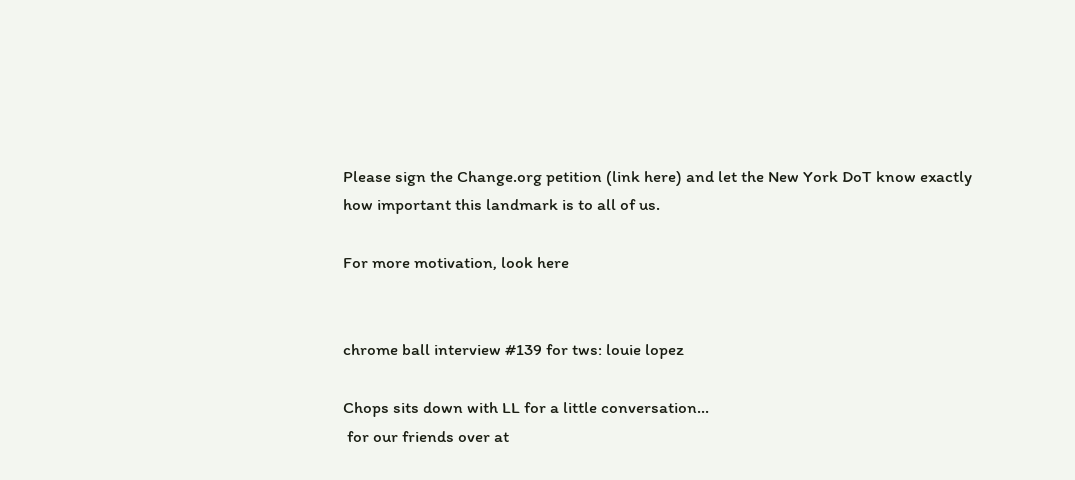Please sign the Change.org petition (link here) and let the New York DoT know exactly how important this landmark is to all of us.

For more motivation, look here


chrome ball interview #139 for tws: louie lopez

Chops sits down with LL for a little conversation...
 for our friends over at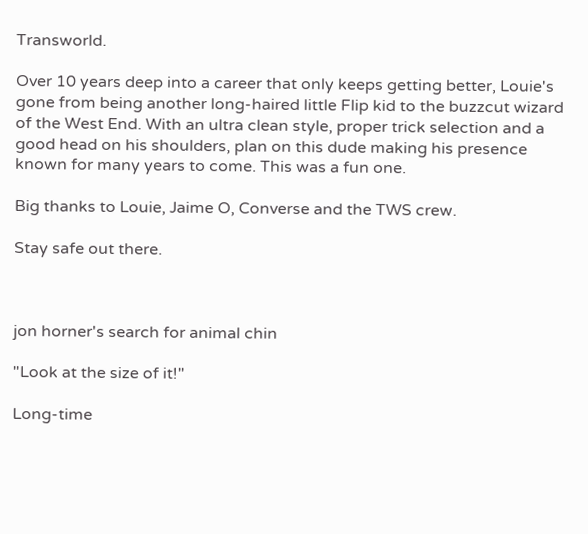Transworld.

Over 10 years deep into a career that only keeps getting better, Louie's gone from being another long-haired little Flip kid to the buzzcut wizard of the West End. With an ultra clean style, proper trick selection and a good head on his shoulders, plan on this dude making his presence known for many years to come. This was a fun one.

Big thanks to Louie, Jaime O, Converse and the TWS crew.

Stay safe out there.



jon horner's search for animal chin

"Look at the size of it!"

Long-time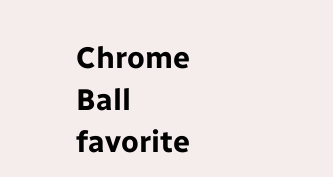Chrome Ball favorite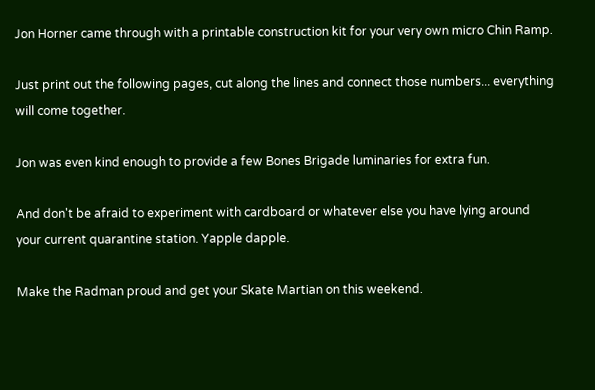Jon Horner came through with a printable construction kit for your very own micro Chin Ramp.

Just print out the following pages, cut along the lines and connect those numbers... everything will come together.

Jon was even kind enough to provide a few Bones Brigade luminaries for extra fun.

And don't be afraid to experiment with cardboard or whatever else you have lying around your current quarantine station. Yapple dapple.

Make the Radman proud and get your Skate Martian on this weekend.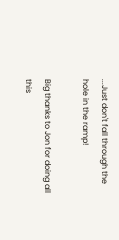...Just don't fall through the hole in the ramp!

Big thanks to Jon for doing all this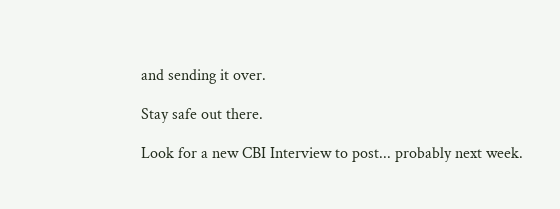and sending it over.

Stay safe out there.

Look for a new CBI Interview to post... probably next week.